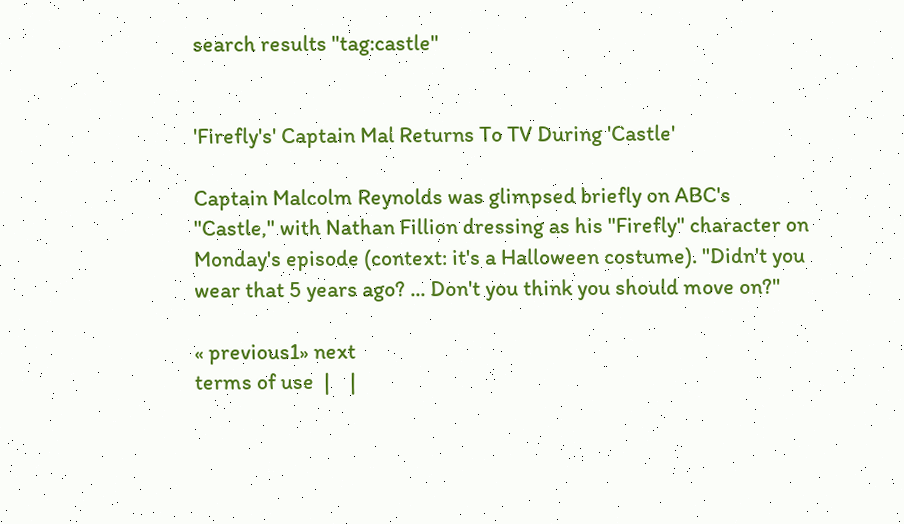search results "tag:castle"


'Firefly's' Captain Mal Returns To TV During 'Castle'

Captain Malcolm Reynolds was glimpsed briefly on ABC's "Castle," with Nathan Fillion dressing as his "Firefly" character on Monday's episode (context: it's a Halloween costume). "Didn't you wear that 5 years ago? ... Don't you think you should move on?"

« previous1» next
terms of use  |    |